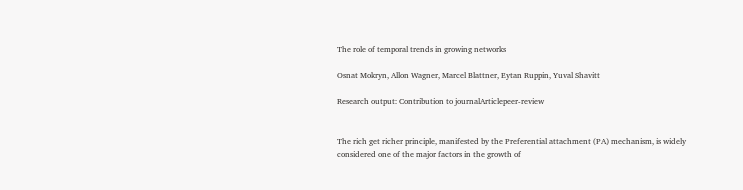The role of temporal trends in growing networks

Osnat Mokryn, Allon Wagner, Marcel Blattner, Eytan Ruppin, Yuval Shavitt

Research output: Contribution to journalArticlepeer-review


The rich get richer principle, manifested by the Preferential attachment (PA) mechanism, is widely considered one of the major factors in the growth of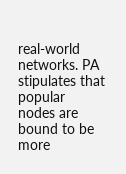real-world networks. PA stipulates that popular nodes are bound to be more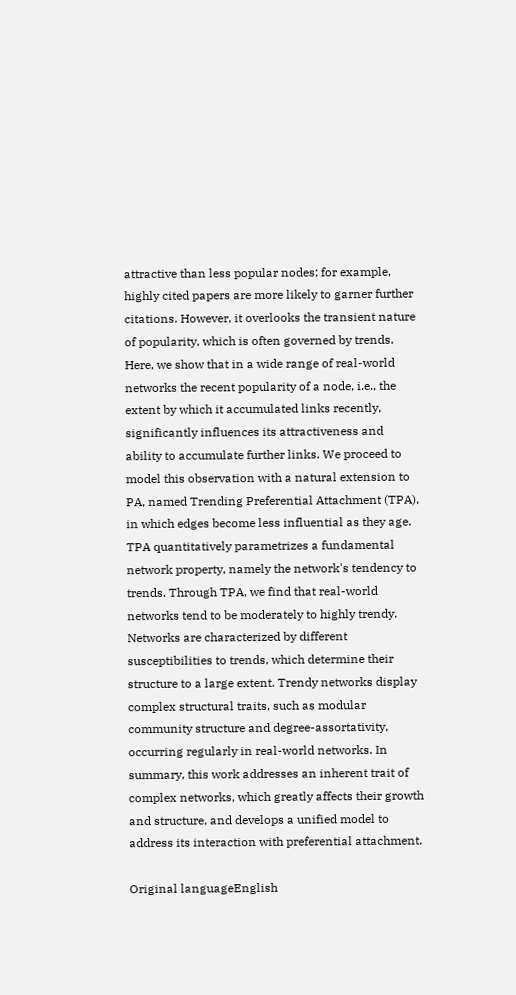attractive than less popular nodes; for example, highly cited papers are more likely to garner further citations. However, it overlooks the transient nature of popularity, which is often governed by trends. Here, we show that in a wide range of real-world networks the recent popularity of a node, i.e., the extent by which it accumulated links recently, significantly influences its attractiveness and ability to accumulate further links. We proceed to model this observation with a natural extension to PA, named Trending Preferential Attachment (TPA), in which edges become less influential as they age. TPA quantitatively parametrizes a fundamental network property, namely the network's tendency to trends. Through TPA, we find that real-world networks tend to be moderately to highly trendy. Networks are characterized by different susceptibilities to trends, which determine their structure to a large extent. Trendy networks display complex structural traits, such as modular community structure and degree-assortativity, occurring regularly in real-world networks. In summary, this work addresses an inherent trait of complex networks, which greatly affects their growth and structure, and develops a unified model to address its interaction with preferential attachment.

Original languageEnglish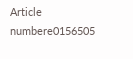Article numbere0156505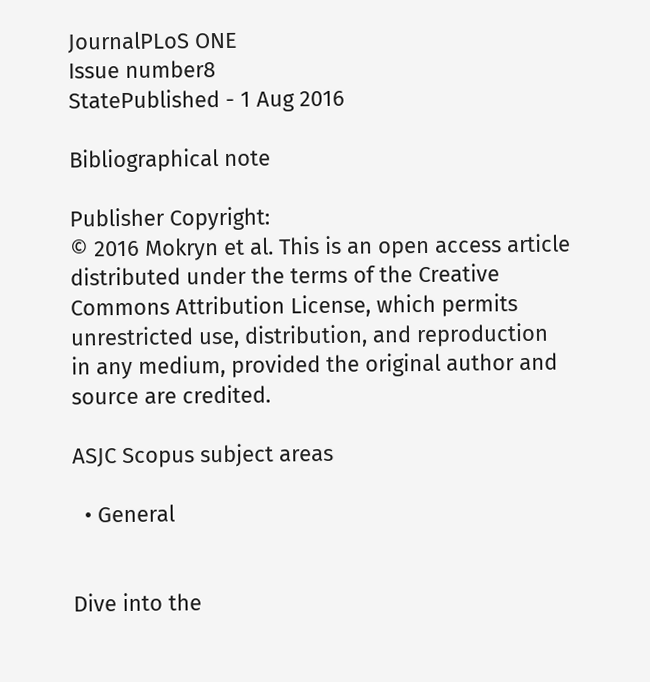JournalPLoS ONE
Issue number8
StatePublished - 1 Aug 2016

Bibliographical note

Publisher Copyright:
© 2016 Mokryn et al. This is an open access article distributed under the terms of the Creative Commons Attribution License, which permits unrestricted use, distribution, and reproduction in any medium, provided the original author and source are credited.

ASJC Scopus subject areas

  • General


Dive into the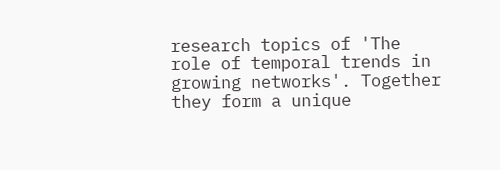research topics of 'The role of temporal trends in growing networks'. Together they form a unique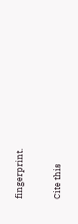fingerprint.

Cite this